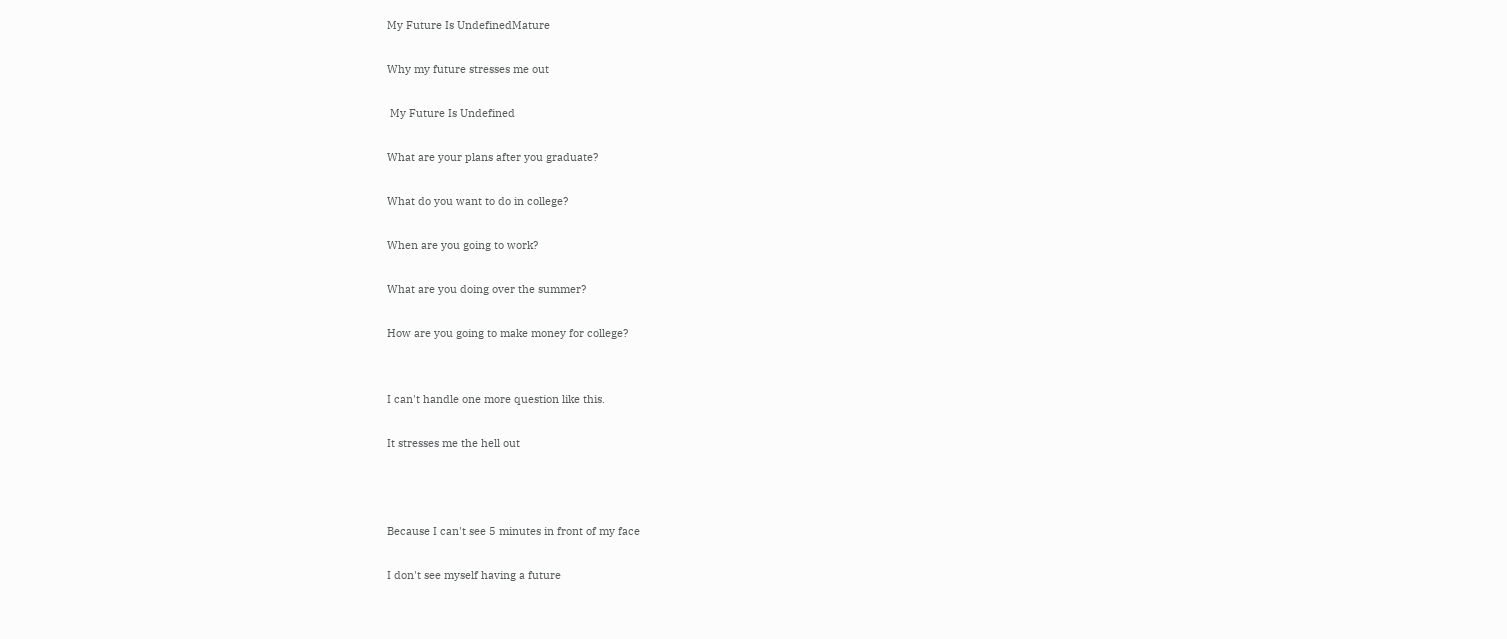My Future Is UndefinedMature

Why my future stresses me out

 My Future Is Undefined

What are your plans after you graduate?

What do you want to do in college?

When are you going to work?

What are you doing over the summer?

How are you going to make money for college?


I can't handle one more question like this.

It stresses me the hell out



Because I can't see 5 minutes in front of my face

I don't see myself having a future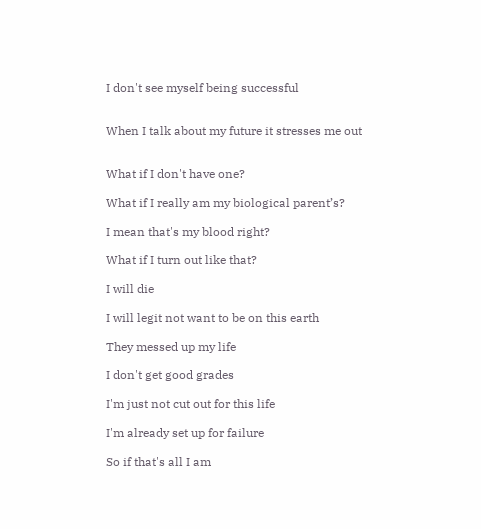I don't see myself being successful


When I talk about my future it stresses me out


What if I don't have one?

What if I really am my biological parent’s?

I mean that's my blood right?

What if I turn out like that?

I will die

I will legit not want to be on this earth

They messed up my life

I don't get good grades

I'm just not cut out for this life

I'm already set up for failure

So if that's all I am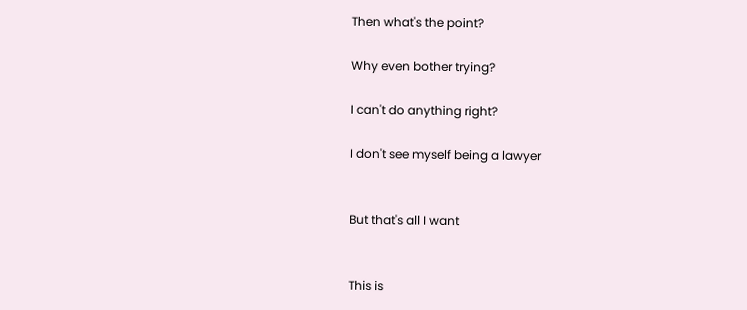Then what's the point?

Why even bother trying?

I can't do anything right?

I don't see myself being a lawyer


But that's all I want


This is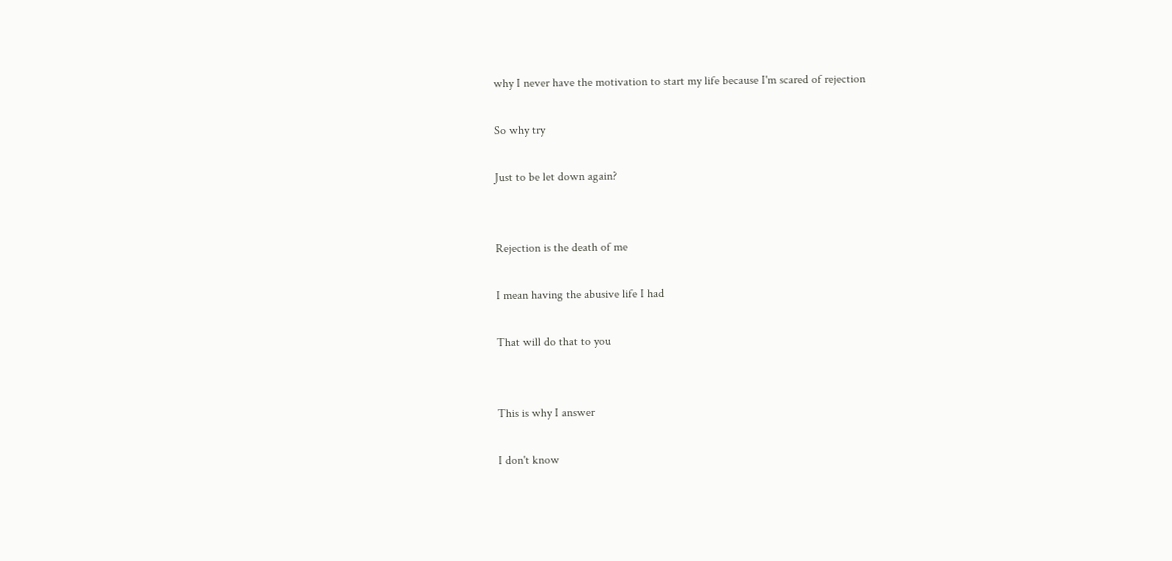why I never have the motivation to start my life because I'm scared of rejection

So why try

Just to be let down again?


Rejection is the death of me

I mean having the abusive life I had

That will do that to you


This is why I answer

I don't know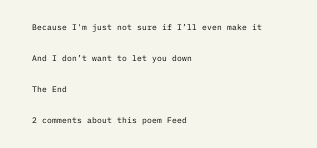Because I'm just not sure if I’ll even make it

And I don’t want to let you down

The End

2 comments about this poem Feed